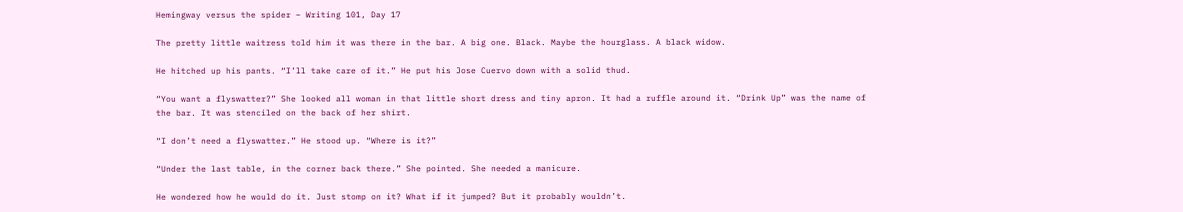Hemingway versus the spider – Writing 101, Day 17

The pretty little waitress told him it was there in the bar. A big one. Black. Maybe the hourglass. A black widow.

He hitched up his pants. “I’ll take care of it.” He put his Jose Cuervo down with a solid thud.

“You want a flyswatter?” She looked all woman in that little short dress and tiny apron. It had a ruffle around it. “Drink Up” was the name of the bar. It was stenciled on the back of her shirt.

“I don’t need a flyswatter.” He stood up. “Where is it?”

“Under the last table, in the corner back there.” She pointed. She needed a manicure.

He wondered how he would do it. Just stomp on it? What if it jumped? But it probably wouldn’t.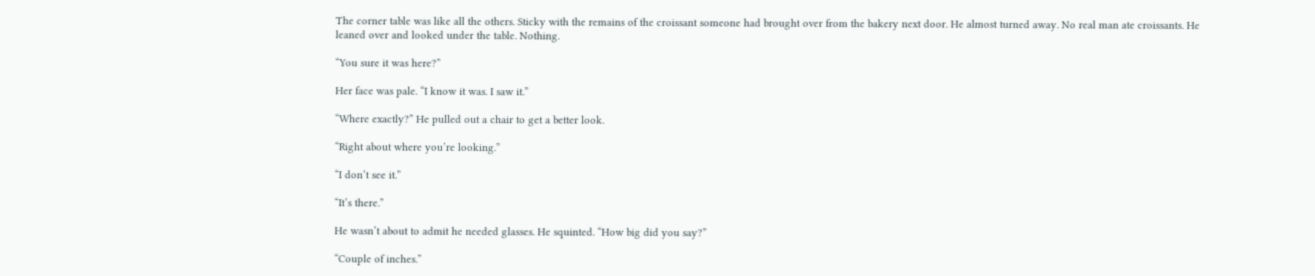The corner table was like all the others. Sticky with the remains of the croissant someone had brought over from the bakery next door. He almost turned away. No real man ate croissants. He leaned over and looked under the table. Nothing.

“You sure it was here?”

Her face was pale. “I know it was. I saw it.”

“Where exactly?” He pulled out a chair to get a better look.

“Right about where you’re looking.”

“I don’t see it.”

“It’s there.”

He wasn’t about to admit he needed glasses. He squinted. “How big did you say?”

“Couple of inches.”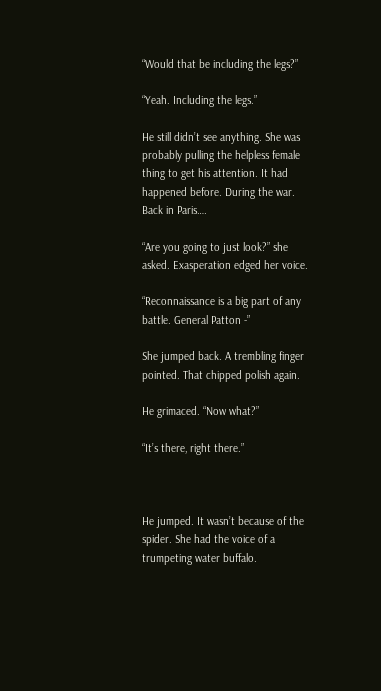“Would that be including the legs?”

“Yeah. Including the legs.”

He still didn’t see anything. She was probably pulling the helpless female thing to get his attention. It had happened before. During the war. Back in Paris….

“Are you going to just look?” she asked. Exasperation edged her voice.

“Reconnaissance is a big part of any battle. General Patton -”

She jumped back. A trembling finger pointed. That chipped polish again.

He grimaced. “Now what?”

“It’s there, right there.”



He jumped. It wasn’t because of the spider. She had the voice of a trumpeting water buffalo.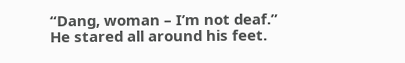“Dang, woman – I’m not deaf.” He stared all around his feet.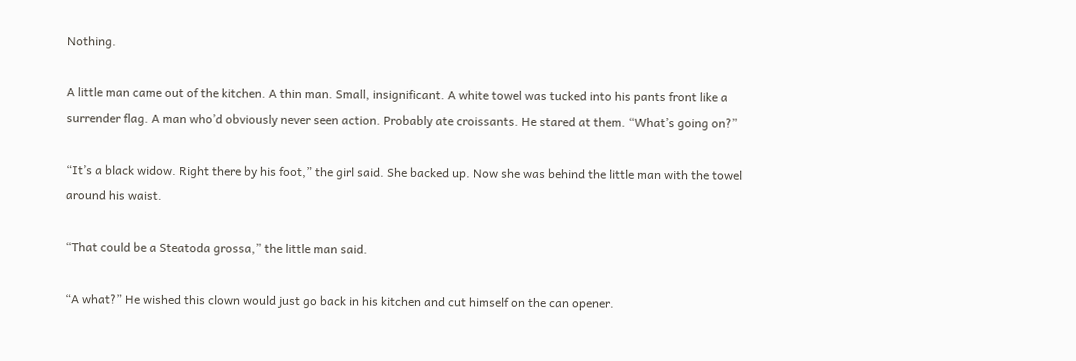Nothing.

A little man came out of the kitchen. A thin man. Small, insignificant. A white towel was tucked into his pants front like a surrender flag. A man who’d obviously never seen action. Probably ate croissants. He stared at them. “What’s going on?”

“It’s a black widow. Right there by his foot,” the girl said. She backed up. Now she was behind the little man with the towel around his waist.

“That could be a Steatoda grossa,” the little man said.

“A what?” He wished this clown would just go back in his kitchen and cut himself on the can opener.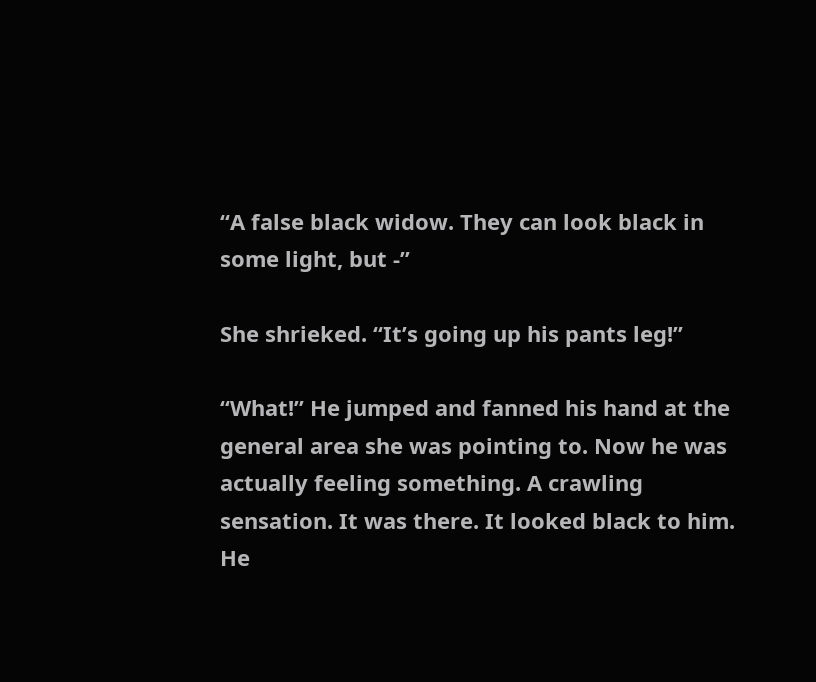“A false black widow. They can look black in some light, but -”

She shrieked. “It’s going up his pants leg!”

“What!” He jumped and fanned his hand at the general area she was pointing to. Now he was actually feeling something. A crawling sensation. It was there. It looked black to him. He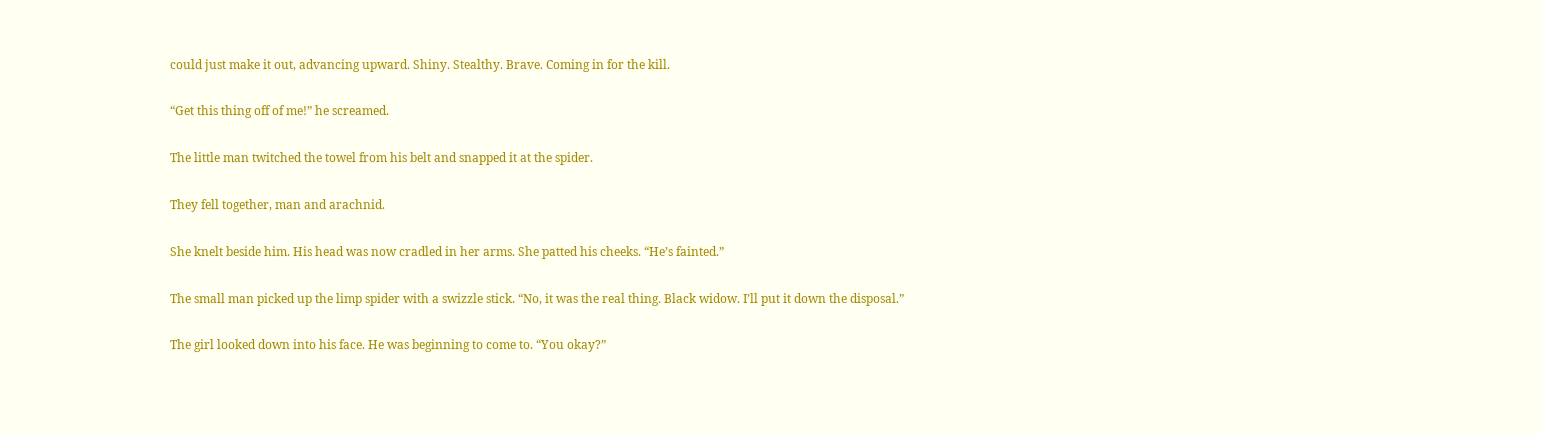could just make it out, advancing upward. Shiny. Stealthy. Brave. Coming in for the kill.

“Get this thing off of me!” he screamed.

The little man twitched the towel from his belt and snapped it at the spider.

They fell together, man and arachnid.

She knelt beside him. His head was now cradled in her arms. She patted his cheeks. “He’s fainted.”

The small man picked up the limp spider with a swizzle stick. “No, it was the real thing. Black widow. I’ll put it down the disposal.”

The girl looked down into his face. He was beginning to come to. “You okay?”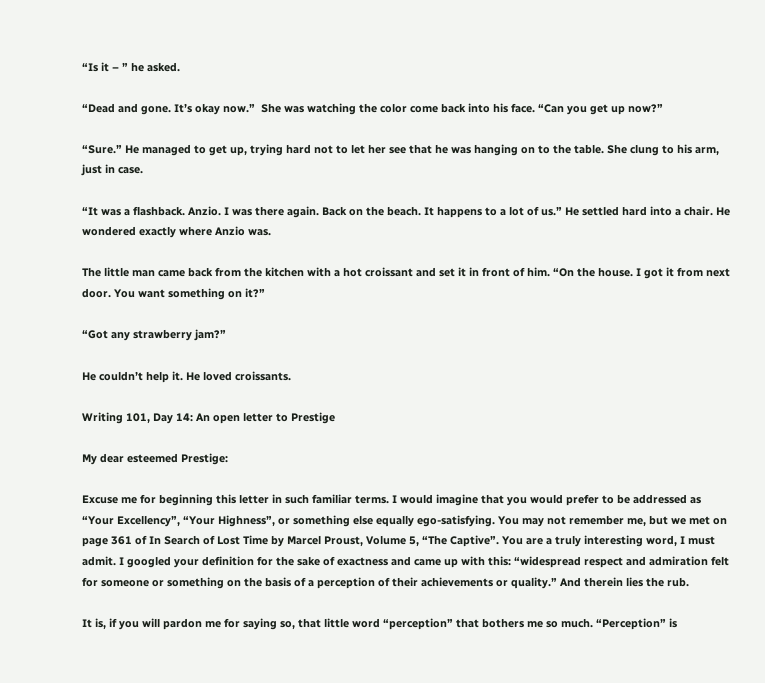“Is it – ” he asked.

“Dead and gone. It’s okay now.”  She was watching the color come back into his face. “Can you get up now?”

“Sure.” He managed to get up, trying hard not to let her see that he was hanging on to the table. She clung to his arm, just in case.

“It was a flashback. Anzio. I was there again. Back on the beach. It happens to a lot of us.” He settled hard into a chair. He wondered exactly where Anzio was.

The little man came back from the kitchen with a hot croissant and set it in front of him. “On the house. I got it from next door. You want something on it?”

“Got any strawberry jam?”

He couldn’t help it. He loved croissants.

Writing 101, Day 14: An open letter to Prestige

My dear esteemed Prestige:

Excuse me for beginning this letter in such familiar terms. I would imagine that you would prefer to be addressed as “Your Excellency”, “Your Highness”, or something else equally ego-satisfying. You may not remember me, but we met on page 361 of In Search of Lost Time by Marcel Proust, Volume 5, “The Captive”. You are a truly interesting word, I must admit. I googled your definition for the sake of exactness and came up with this: “widespread respect and admiration felt for someone or something on the basis of a perception of their achievements or quality.” And therein lies the rub.

It is, if you will pardon me for saying so, that little word “perception” that bothers me so much. “Perception” is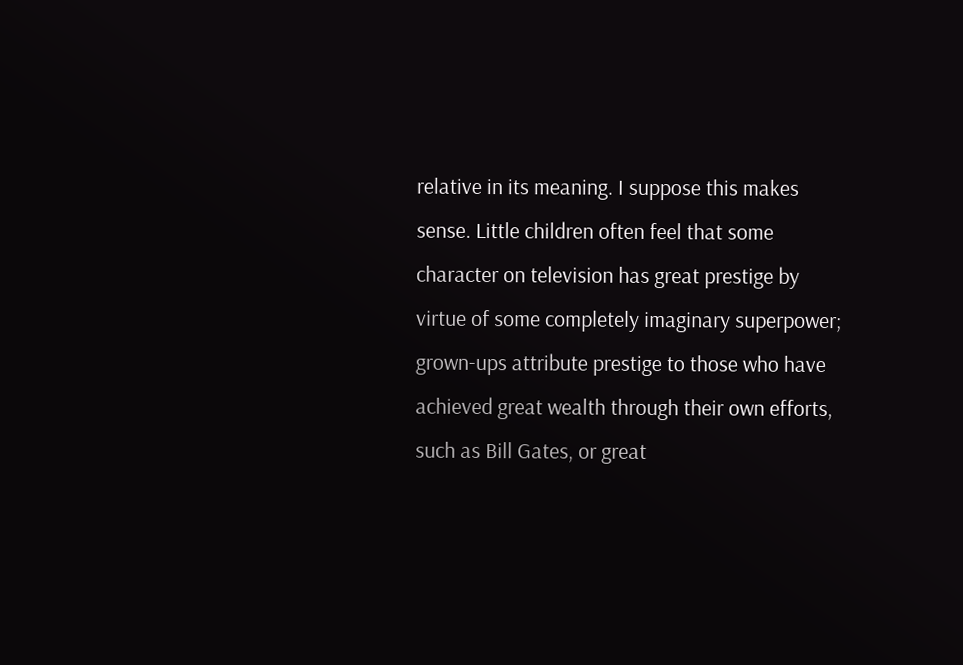relative in its meaning. I suppose this makes sense. Little children often feel that some character on television has great prestige by virtue of some completely imaginary superpower; grown-ups attribute prestige to those who have achieved great wealth through their own efforts, such as Bill Gates, or great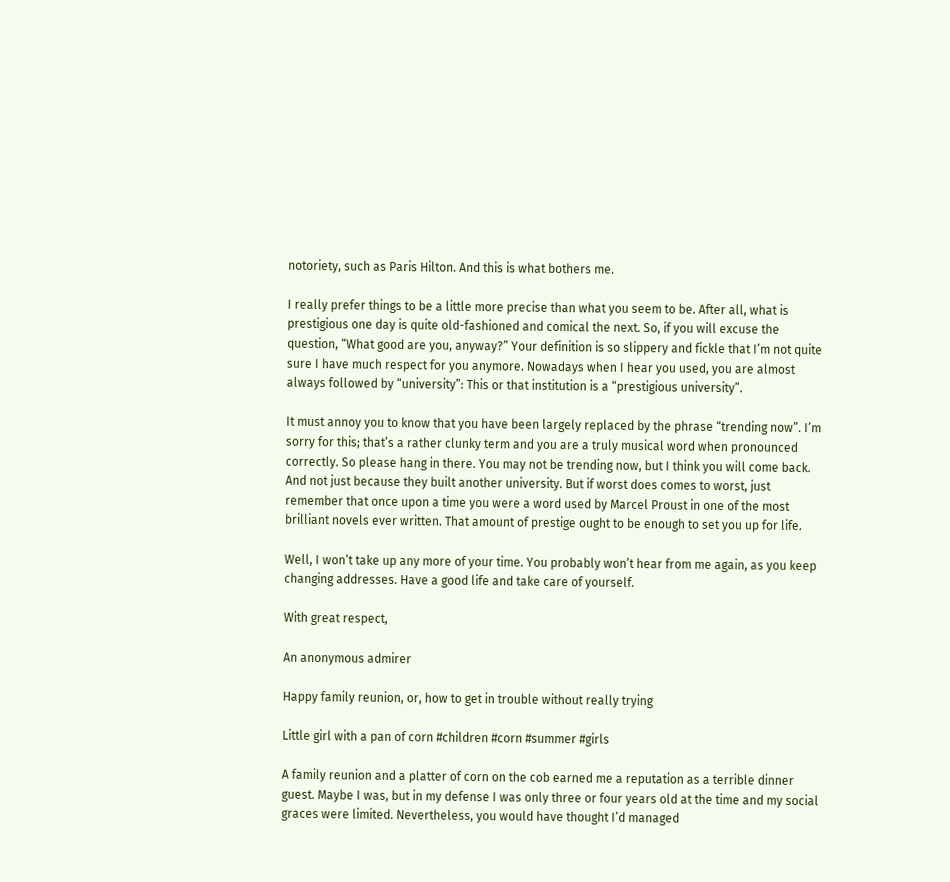notoriety, such as Paris Hilton. And this is what bothers me.

I really prefer things to be a little more precise than what you seem to be. After all, what is prestigious one day is quite old-fashioned and comical the next. So, if you will excuse the question, “What good are you, anyway?” Your definition is so slippery and fickle that I’m not quite sure I have much respect for you anymore. Nowadays when I hear you used, you are almost always followed by “university”: This or that institution is a “prestigious university”.

It must annoy you to know that you have been largely replaced by the phrase “trending now”. I’m sorry for this; that’s a rather clunky term and you are a truly musical word when pronounced correctly. So please hang in there. You may not be trending now, but I think you will come back. And not just because they built another university. But if worst does comes to worst, just remember that once upon a time you were a word used by Marcel Proust in one of the most brilliant novels ever written. That amount of prestige ought to be enough to set you up for life.

Well, I won’t take up any more of your time. You probably won’t hear from me again, as you keep changing addresses. Have a good life and take care of yourself.

With great respect,

An anonymous admirer

Happy family reunion, or, how to get in trouble without really trying

Little girl with a pan of corn #children #corn #summer #girls

A family reunion and a platter of corn on the cob earned me a reputation as a terrible dinner guest. Maybe I was, but in my defense I was only three or four years old at the time and my social graces were limited. Nevertheless, you would have thought I’d managed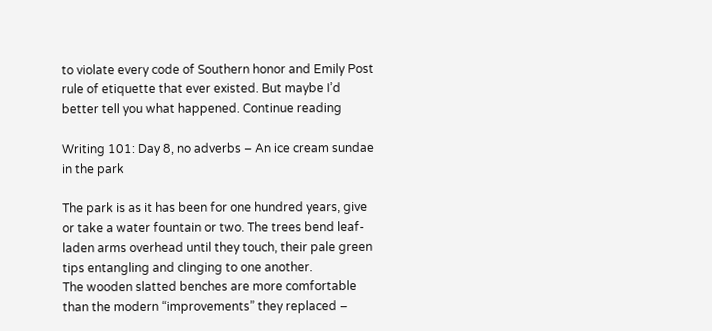to violate every code of Southern honor and Emily Post rule of etiquette that ever existed. But maybe I’d better tell you what happened. Continue reading

Writing 101: Day 8, no adverbs – An ice cream sundae in the park

The park is as it has been for one hundred years, give or take a water fountain or two. The trees bend leaf-laden arms overhead until they touch, their pale green tips entangling and clinging to one another.
The wooden slatted benches are more comfortable than the modern “improvements” they replaced –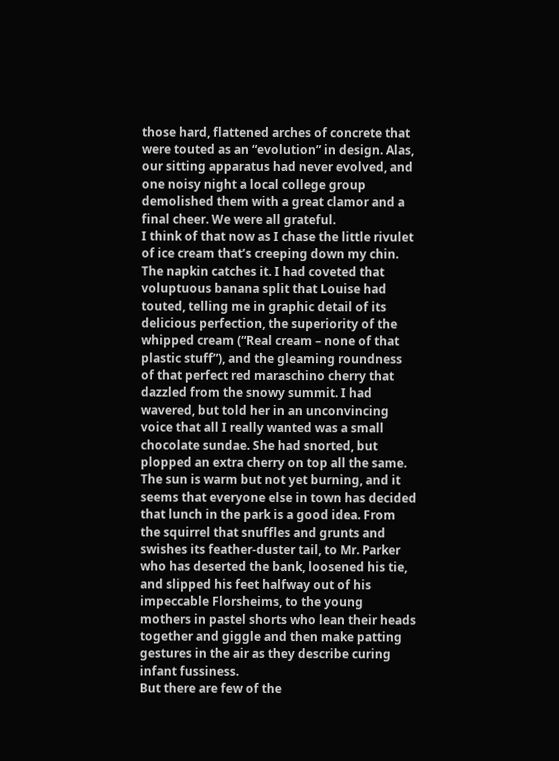those hard, flattened arches of concrete that were touted as an “evolution” in design. Alas, our sitting apparatus had never evolved, and one noisy night a local college group demolished them with a great clamor and a final cheer. We were all grateful.
I think of that now as I chase the little rivulet of ice cream that’s creeping down my chin. The napkin catches it. I had coveted that voluptuous banana split that Louise had touted, telling me in graphic detail of its delicious perfection, the superiority of the whipped cream (“Real cream – none of that plastic stuff”), and the gleaming roundness of that perfect red maraschino cherry that dazzled from the snowy summit. I had wavered, but told her in an unconvincing voice that all I really wanted was a small chocolate sundae. She had snorted, but plopped an extra cherry on top all the same.
The sun is warm but not yet burning, and it seems that everyone else in town has decided that lunch in the park is a good idea. From the squirrel that snuffles and grunts and swishes its feather-duster tail, to Mr. Parker who has deserted the bank, loosened his tie, and slipped his feet halfway out of his impeccable Florsheims, to the young mothers in pastel shorts who lean their heads together and giggle and then make patting gestures in the air as they describe curing infant fussiness.
But there are few of the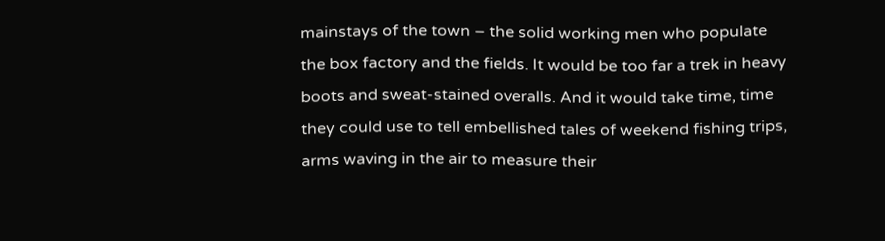mainstays of the town – the solid working men who populate the box factory and the fields. It would be too far a trek in heavy boots and sweat-stained overalls. And it would take time, time they could use to tell embellished tales of weekend fishing trips, arms waving in the air to measure their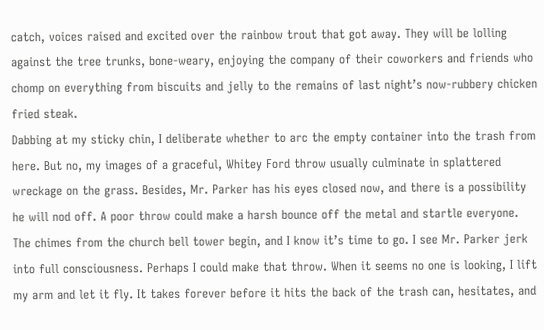catch, voices raised and excited over the rainbow trout that got away. They will be lolling against the tree trunks, bone-weary, enjoying the company of their coworkers and friends who chomp on everything from biscuits and jelly to the remains of last night’s now-rubbery chicken fried steak.
Dabbing at my sticky chin, I deliberate whether to arc the empty container into the trash from here. But no, my images of a graceful, Whitey Ford throw usually culminate in splattered wreckage on the grass. Besides, Mr. Parker has his eyes closed now, and there is a possibility he will nod off. A poor throw could make a harsh bounce off the metal and startle everyone.
The chimes from the church bell tower begin, and I know it’s time to go. I see Mr. Parker jerk into full consciousness. Perhaps I could make that throw. When it seems no one is looking, I lift my arm and let it fly. It takes forever before it hits the back of the trash can, hesitates, and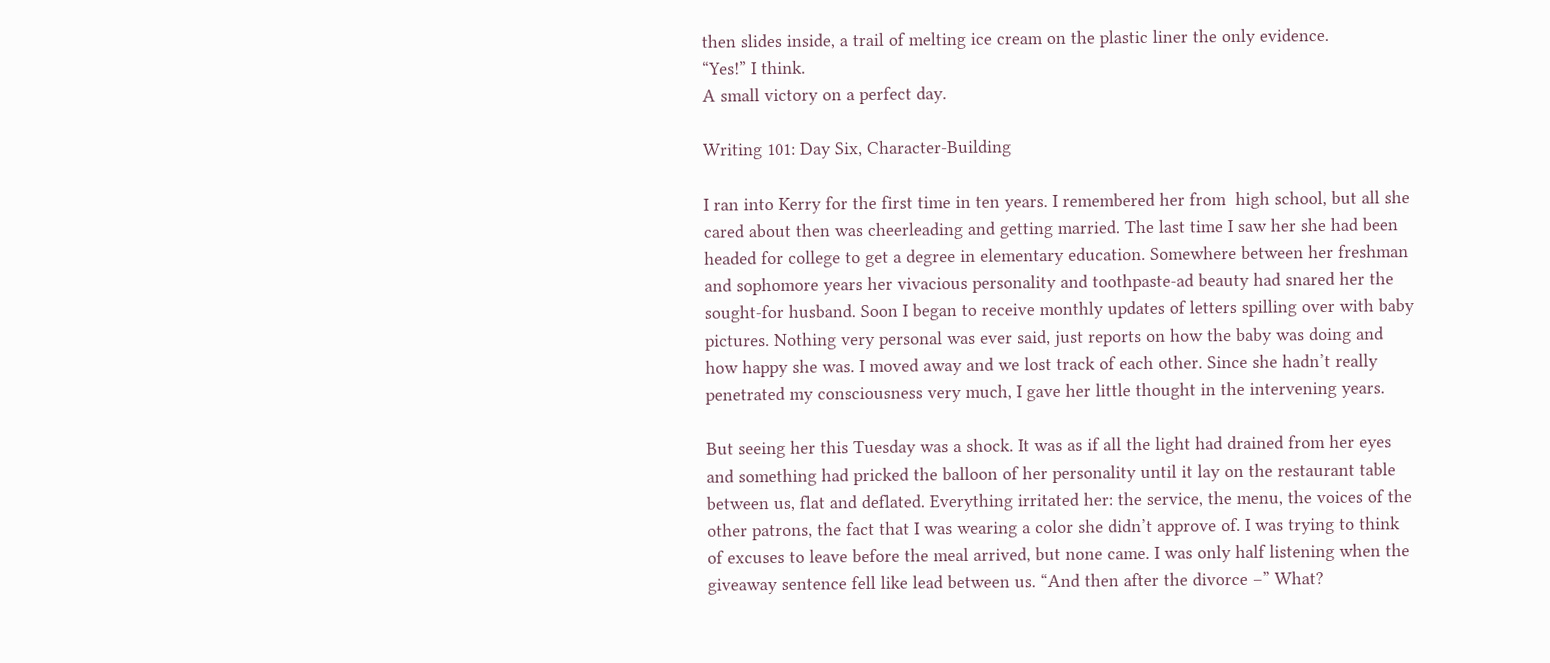then slides inside, a trail of melting ice cream on the plastic liner the only evidence.
“Yes!” I think.
A small victory on a perfect day.

Writing 101: Day Six, Character-Building

I ran into Kerry for the first time in ten years. I remembered her from  high school, but all she cared about then was cheerleading and getting married. The last time I saw her she had been headed for college to get a degree in elementary education. Somewhere between her freshman and sophomore years her vivacious personality and toothpaste-ad beauty had snared her the sought-for husband. Soon I began to receive monthly updates of letters spilling over with baby pictures. Nothing very personal was ever said, just reports on how the baby was doing and how happy she was. I moved away and we lost track of each other. Since she hadn’t really penetrated my consciousness very much, I gave her little thought in the intervening years.

But seeing her this Tuesday was a shock. It was as if all the light had drained from her eyes and something had pricked the balloon of her personality until it lay on the restaurant table between us, flat and deflated. Everything irritated her: the service, the menu, the voices of the other patrons, the fact that I was wearing a color she didn’t approve of. I was trying to think of excuses to leave before the meal arrived, but none came. I was only half listening when the giveaway sentence fell like lead between us. “And then after the divorce –” What?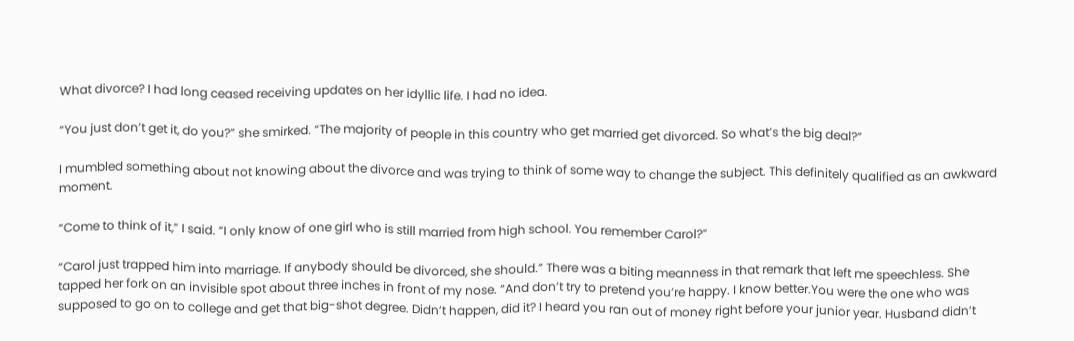What divorce? I had long ceased receiving updates on her idyllic life. I had no idea.

“You just don’t get it, do you?” she smirked. “The majority of people in this country who get married get divorced. So what’s the big deal?”

I mumbled something about not knowing about the divorce and was trying to think of some way to change the subject. This definitely qualified as an awkward moment.

“Come to think of it,” I said. “I only know of one girl who is still married from high school. You remember Carol?”

“Carol just trapped him into marriage. If anybody should be divorced, she should.” There was a biting meanness in that remark that left me speechless. She tapped her fork on an invisible spot about three inches in front of my nose. “And don’t try to pretend you’re happy. I know better.You were the one who was supposed to go on to college and get that big-shot degree. Didn’t happen, did it? I heard you ran out of money right before your junior year. Husband didn’t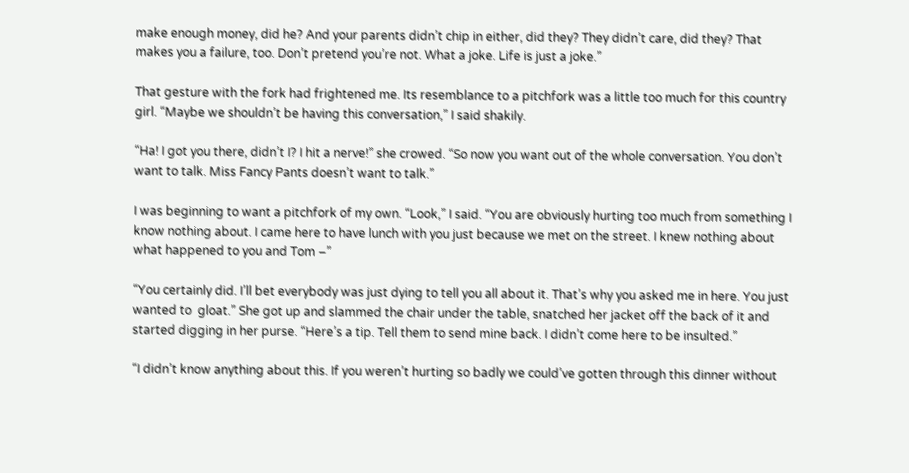make enough money, did he? And your parents didn’t chip in either, did they? They didn’t care, did they? That makes you a failure, too. Don’t pretend you’re not. What a joke. Life is just a joke.”

That gesture with the fork had frightened me. Its resemblance to a pitchfork was a little too much for this country girl. “Maybe we shouldn’t be having this conversation,” I said shakily.

“Ha! I got you there, didn’t I? I hit a nerve!” she crowed. “So now you want out of the whole conversation. You don’t want to talk. Miss Fancy Pants doesn’t want to talk.”

I was beginning to want a pitchfork of my own. “Look,” I said. “You are obviously hurting too much from something I know nothing about. I came here to have lunch with you just because we met on the street. I knew nothing about what happened to you and Tom –”

“You certainly did. I’ll bet everybody was just dying to tell you all about it. That’s why you asked me in here. You just wanted to  gloat.” She got up and slammed the chair under the table, snatched her jacket off the back of it and started digging in her purse. “Here’s a tip. Tell them to send mine back. I didn’t come here to be insulted.”

“I didn’t know anything about this. If you weren’t hurting so badly we could’ve gotten through this dinner without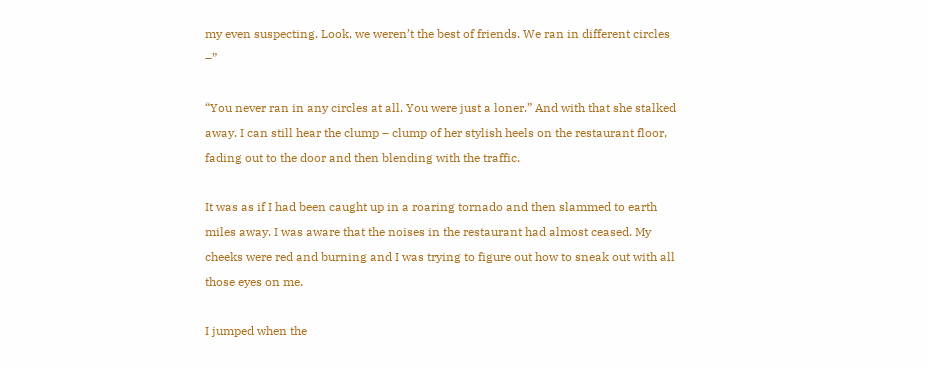my even suspecting. Look, we weren’t the best of friends. We ran in different circles  –”

“You never ran in any circles at all. You were just a loner.” And with that she stalked away. I can still hear the clump – clump of her stylish heels on the restaurant floor, fading out to the door and then blending with the traffic.

It was as if I had been caught up in a roaring tornado and then slammed to earth miles away. I was aware that the noises in the restaurant had almost ceased. My cheeks were red and burning and I was trying to figure out how to sneak out with all those eyes on me.

I jumped when the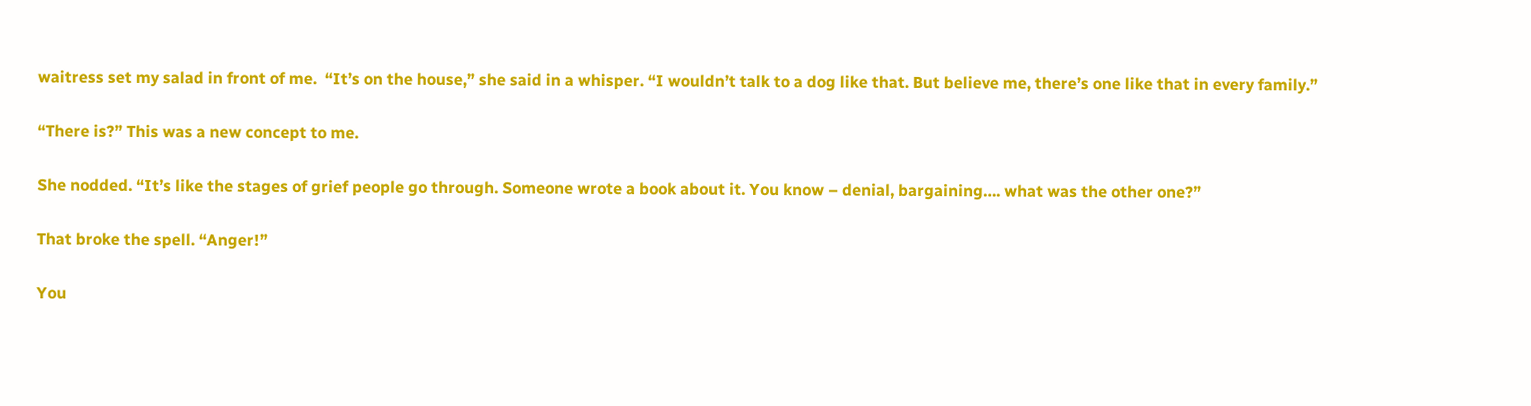waitress set my salad in front of me.  “It’s on the house,” she said in a whisper. “I wouldn’t talk to a dog like that. But believe me, there’s one like that in every family.”

“There is?” This was a new concept to me.

She nodded. “It’s like the stages of grief people go through. Someone wrote a book about it. You know – denial, bargaining…. what was the other one?”

That broke the spell. “Anger!”

You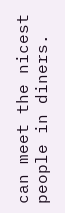can meet the nicest people in diners.